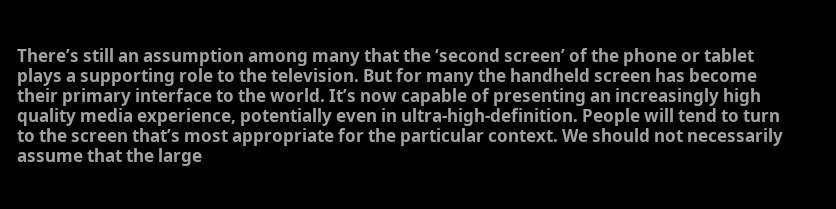There’s still an assumption among many that the ‘second screen’ of the phone or tablet plays a supporting role to the television. But for many the handheld screen has become their primary interface to the world. It’s now capable of presenting an increasingly high quality media experience, potentially even in ultra-high-definition. People will tend to turn to the screen that’s most appropriate for the particular context. We should not necessarily assume that the large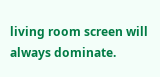living room screen will always dominate.